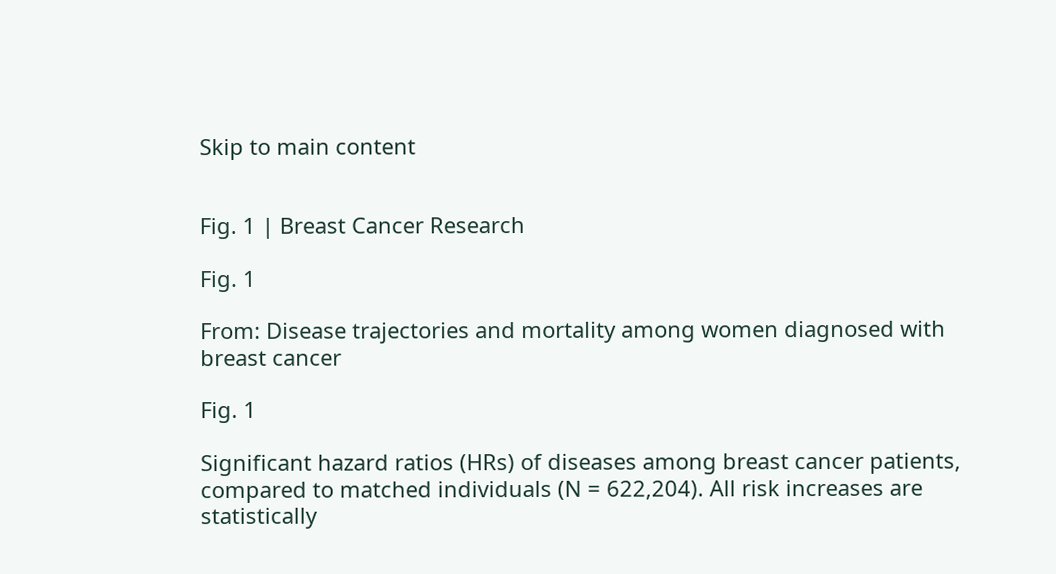Skip to main content


Fig. 1 | Breast Cancer Research

Fig. 1

From: Disease trajectories and mortality among women diagnosed with breast cancer

Fig. 1

Significant hazard ratios (HRs) of diseases among breast cancer patients, compared to matched individuals (N = 622,204). All risk increases are statistically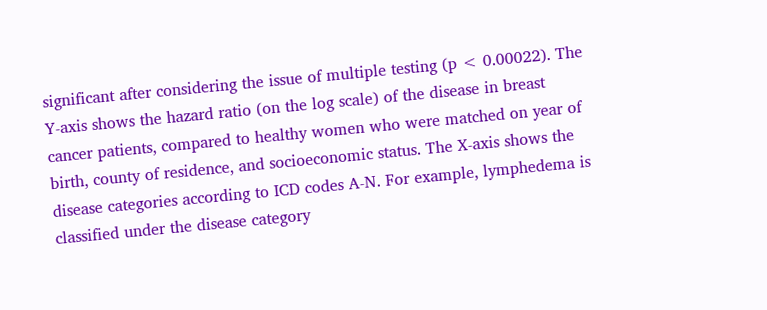significant after considering the issue of multiple testing (p < 0.00022). The Y-axis shows the hazard ratio (on the log scale) of the disease in breast cancer patients, compared to healthy women who were matched on year of birth, county of residence, and socioeconomic status. The X-axis shows the disease categories according to ICD codes A-N. For example, lymphedema is classified under the disease category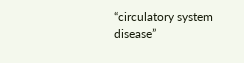“circulatory system disease”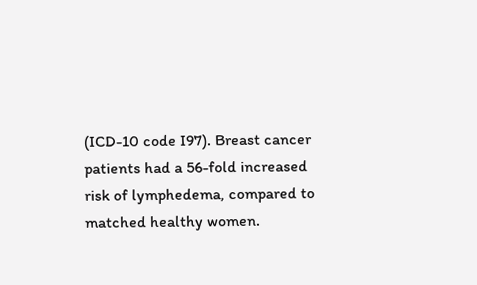(ICD-10 code I97). Breast cancer patients had a 56-fold increased risk of lymphedema, compared to matched healthy women.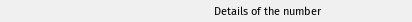Details of the number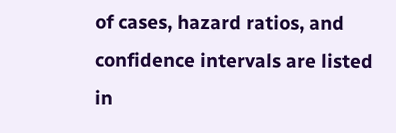of cases, hazard ratios, and confidence intervals are listed in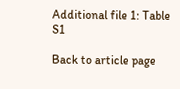Additional file 1: Table S1

Back to article page